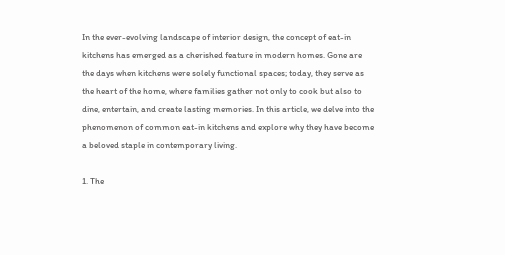In the ever-evolving landscape of interior design, the concept of eat-in kitchens has emerged as a cherished feature in modern homes. Gone are the days when kitchens were solely functional spaces; today, they serve as the heart of the home, where families gather not only to cook but also to dine, entertain, and create lasting memories. In this article, we delve into the phenomenon of common eat-in kitchens and explore why they have become a beloved staple in contemporary living.

1. The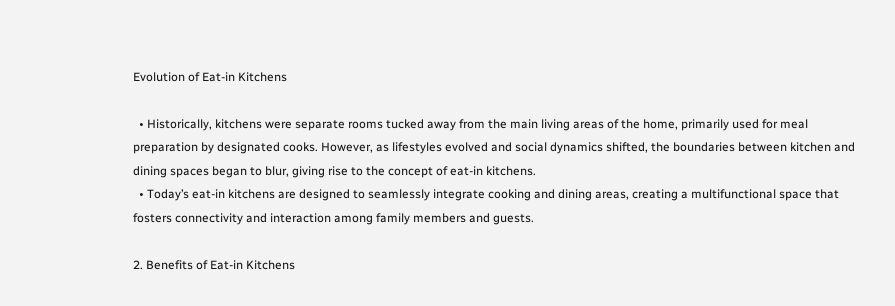Evolution of Eat-in Kitchens

  • Historically, kitchens were separate rooms tucked away from the main living areas of the home, primarily used for meal preparation by designated cooks. However, as lifestyles evolved and social dynamics shifted, the boundaries between kitchen and dining spaces began to blur, giving rise to the concept of eat-in kitchens.
  • Today’s eat-in kitchens are designed to seamlessly integrate cooking and dining areas, creating a multifunctional space that fosters connectivity and interaction among family members and guests.

2. Benefits of Eat-in Kitchens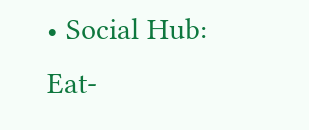• Social Hub: Eat-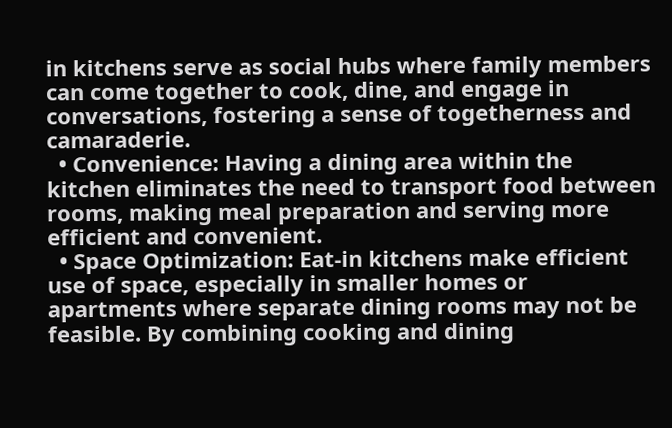in kitchens serve as social hubs where family members can come together to cook, dine, and engage in conversations, fostering a sense of togetherness and camaraderie.
  • Convenience: Having a dining area within the kitchen eliminates the need to transport food between rooms, making meal preparation and serving more efficient and convenient.
  • Space Optimization: Eat-in kitchens make efficient use of space, especially in smaller homes or apartments where separate dining rooms may not be feasible. By combining cooking and dining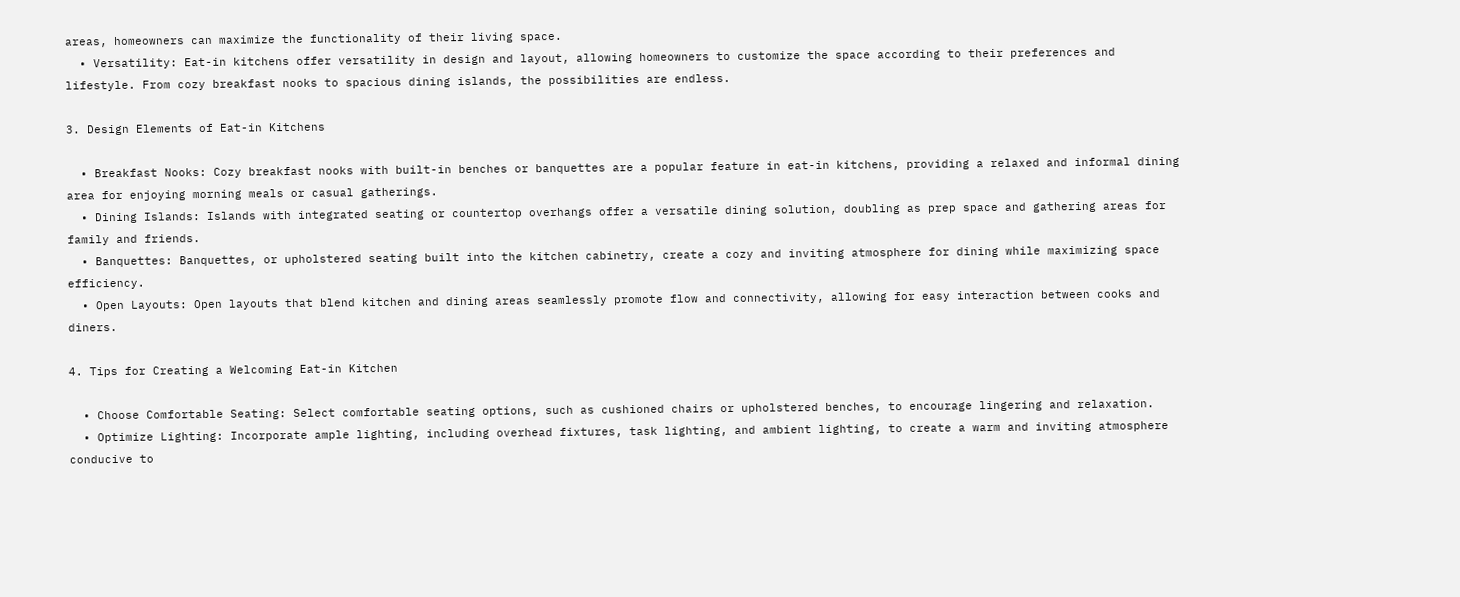areas, homeowners can maximize the functionality of their living space.
  • Versatility: Eat-in kitchens offer versatility in design and layout, allowing homeowners to customize the space according to their preferences and lifestyle. From cozy breakfast nooks to spacious dining islands, the possibilities are endless.

3. Design Elements of Eat-in Kitchens

  • Breakfast Nooks: Cozy breakfast nooks with built-in benches or banquettes are a popular feature in eat-in kitchens, providing a relaxed and informal dining area for enjoying morning meals or casual gatherings.
  • Dining Islands: Islands with integrated seating or countertop overhangs offer a versatile dining solution, doubling as prep space and gathering areas for family and friends.
  • Banquettes: Banquettes, or upholstered seating built into the kitchen cabinetry, create a cozy and inviting atmosphere for dining while maximizing space efficiency.
  • Open Layouts: Open layouts that blend kitchen and dining areas seamlessly promote flow and connectivity, allowing for easy interaction between cooks and diners.

4. Tips for Creating a Welcoming Eat-in Kitchen

  • Choose Comfortable Seating: Select comfortable seating options, such as cushioned chairs or upholstered benches, to encourage lingering and relaxation.
  • Optimize Lighting: Incorporate ample lighting, including overhead fixtures, task lighting, and ambient lighting, to create a warm and inviting atmosphere conducive to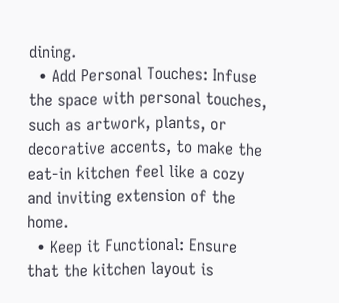dining.
  • Add Personal Touches: Infuse the space with personal touches, such as artwork, plants, or decorative accents, to make the eat-in kitchen feel like a cozy and inviting extension of the home.
  • Keep it Functional: Ensure that the kitchen layout is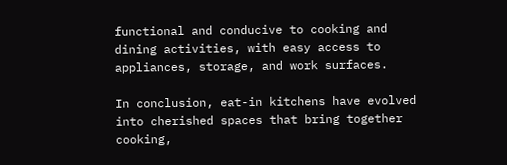functional and conducive to cooking and dining activities, with easy access to appliances, storage, and work surfaces.

In conclusion, eat-in kitchens have evolved into cherished spaces that bring together cooking,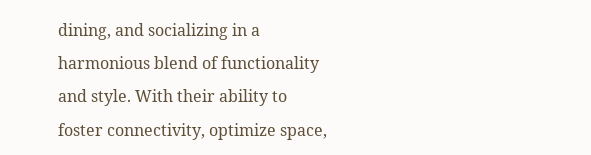dining, and socializing in a harmonious blend of functionality and style. With their ability to foster connectivity, optimize space,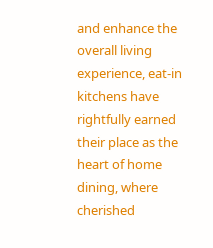and enhance the overall living experience, eat-in kitchens have rightfully earned their place as the heart of home dining, where cherished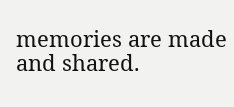memories are made and shared.